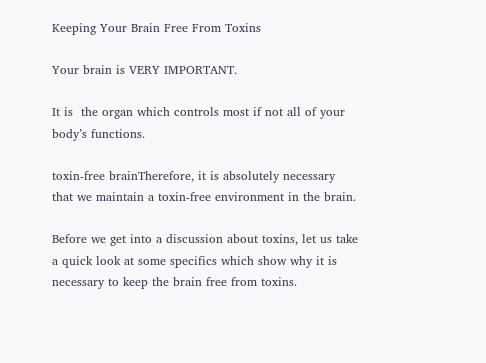Keeping Your Brain Free From Toxins

Your brain is VERY IMPORTANT.

It is  the organ which controls most if not all of your body’s functions.

toxin-free brainTherefore, it is absolutely necessary that we maintain a toxin-free environment in the brain.

Before we get into a discussion about toxins, let us take a quick look at some specifics which show why it is necessary to keep the brain free from toxins.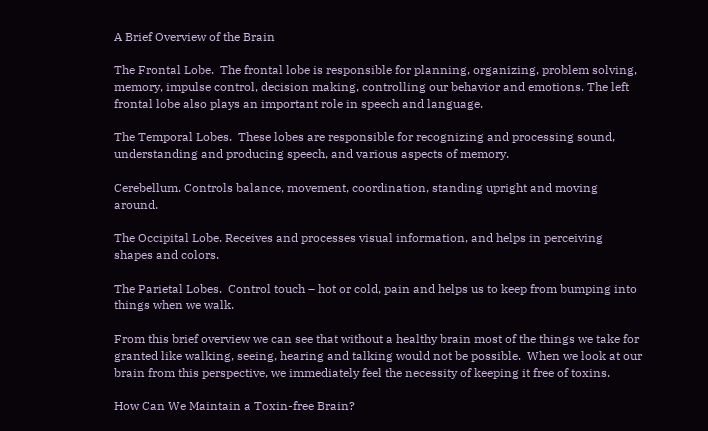A Brief Overview of the Brain

The Frontal Lobe.  The frontal lobe is responsible for planning, organizing, problem solving, memory, impulse control, decision making, controlling our behavior and emotions. The left frontal lobe also plays an important role in speech and language.

The Temporal Lobes.  These lobes are responsible for recognizing and processing sound, understanding and producing speech, and various aspects of memory.

Cerebellum. Controls balance, movement, coordination, standing upright and moving around.

The Occipital Lobe. Receives and processes visual information, and helps in perceiving shapes and colors.

The Parietal Lobes.  Control touch – hot or cold, pain and helps us to keep from bumping into things when we walk.

From this brief overview we can see that without a healthy brain most of the things we take for granted like walking, seeing, hearing and talking would not be possible.  When we look at our brain from this perspective, we immediately feel the necessity of keeping it free of toxins.

How Can We Maintain a Toxin-free Brain?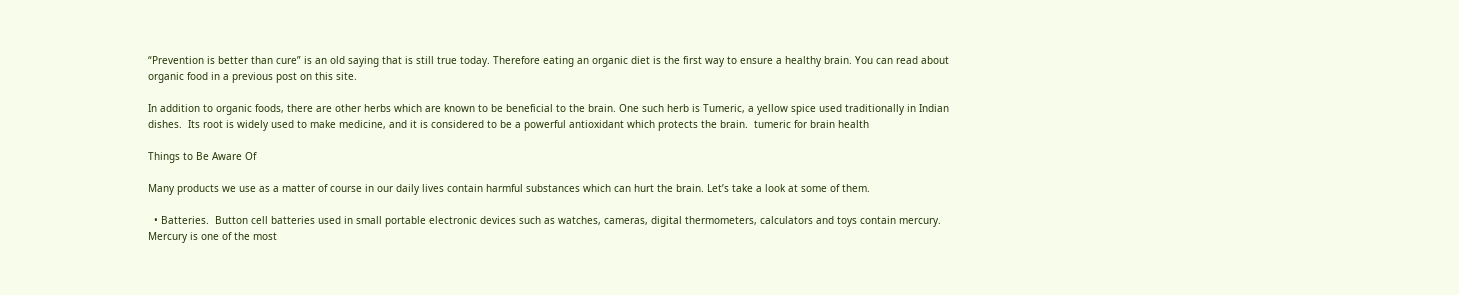“Prevention is better than cure” is an old saying that is still true today. Therefore eating an organic diet is the first way to ensure a healthy brain. You can read about organic food in a previous post on this site.

In addition to organic foods, there are other herbs which are known to be beneficial to the brain. One such herb is Tumeric, a yellow spice used traditionally in Indian dishes.  Its root is widely used to make medicine, and it is considered to be a powerful antioxidant which protects the brain.  tumeric for brain health

Things to Be Aware Of

Many products we use as a matter of course in our daily lives contain harmful substances which can hurt the brain. Let’s take a look at some of them.

  • Batteries.  Button cell batteries used in small portable electronic devices such as watches, cameras, digital thermometers, calculators and toys contain mercury.  Mercury is one of the most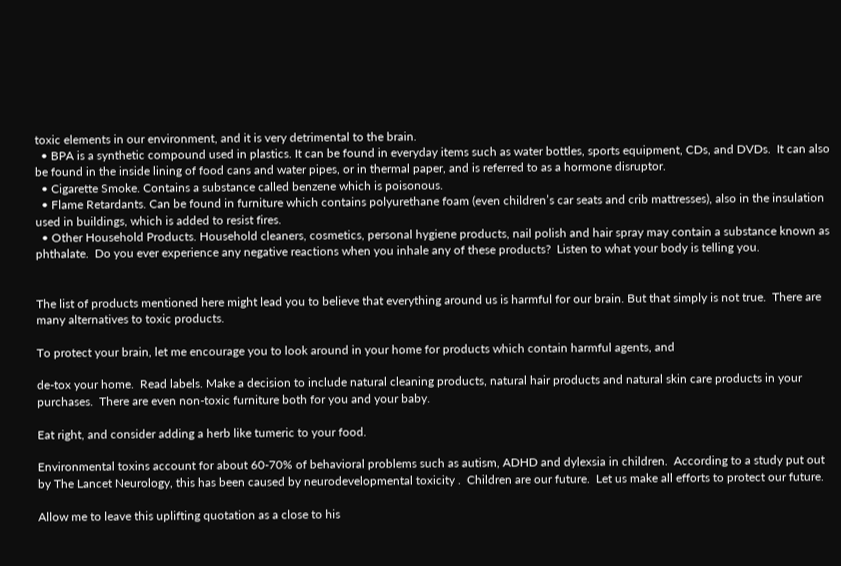toxic elements in our environment, and it is very detrimental to the brain.
  • BPA is a synthetic compound used in plastics. It can be found in everyday items such as water bottles, sports equipment, CDs, and DVDs.  It can also be found in the inside lining of food cans and water pipes, or in thermal paper, and is referred to as a hormone disruptor.
  • Cigarette Smoke. Contains a substance called benzene which is poisonous.
  • Flame Retardants. Can be found in furniture which contains polyurethane foam (even children’s car seats and crib mattresses), also in the insulation used in buildings, which is added to resist fires.
  • Other Household Products. Household cleaners, cosmetics, personal hygiene products, nail polish and hair spray may contain a substance known as phthalate.  Do you ever experience any negative reactions when you inhale any of these products?  Listen to what your body is telling you.


The list of products mentioned here might lead you to believe that everything around us is harmful for our brain. But that simply is not true.  There are many alternatives to toxic products.

To protect your brain, let me encourage you to look around in your home for products which contain harmful agents, and

de-tox your home.  Read labels. Make a decision to include natural cleaning products, natural hair products and natural skin care products in your purchases.  There are even non-toxic furniture both for you and your baby.

Eat right, and consider adding a herb like tumeric to your food.

Environmental toxins account for about 60-70% of behavioral problems such as autism, ADHD and dylexsia in children.  According to a study put out by The Lancet Neurology, this has been caused by neurodevelopmental toxicity .  Children are our future.  Let us make all efforts to protect our future.

Allow me to leave this uplifting quotation as a close to his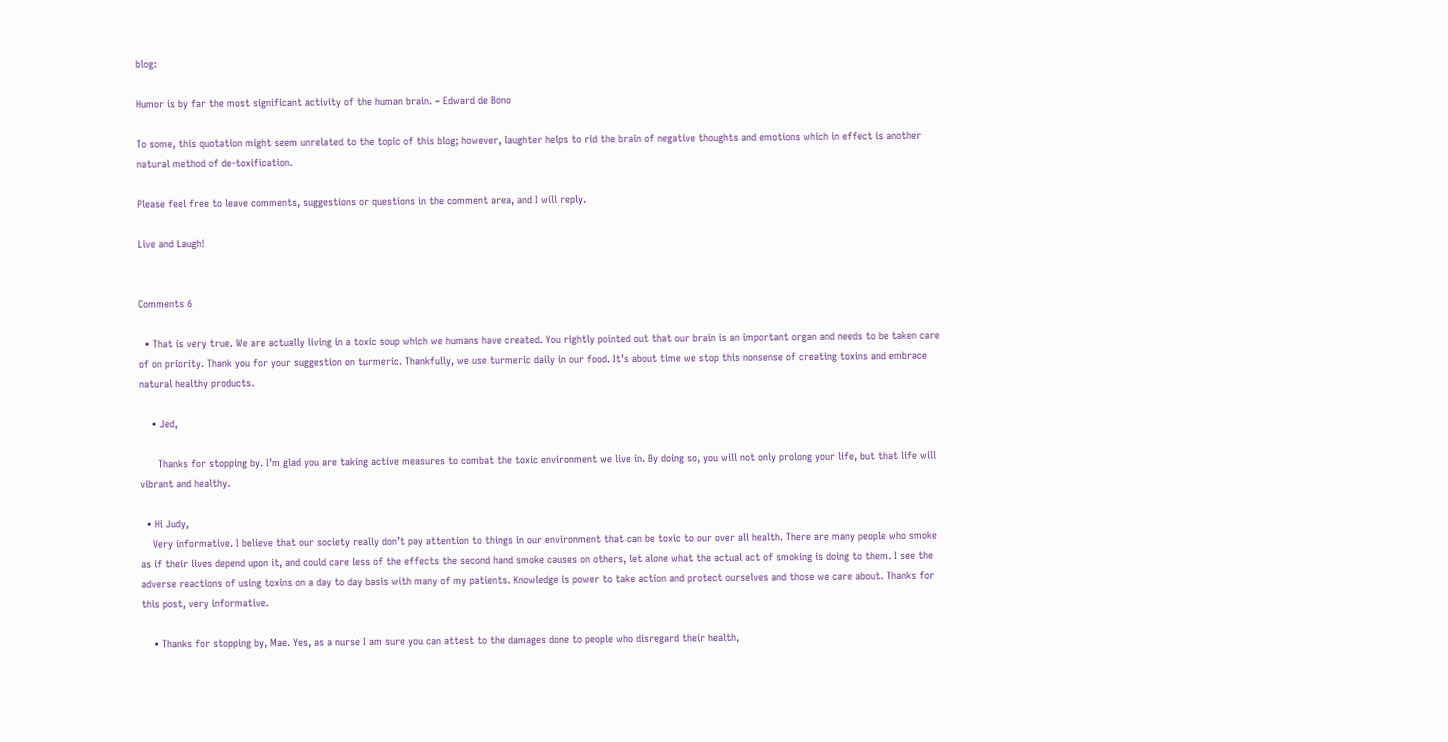blog:

Humor is by far the most significant activity of the human brain. ~ Edward de Bono

To some, this quotation might seem unrelated to the topic of this blog; however, laughter helps to rid the brain of negative thoughts and emotions which in effect is another natural method of de-toxification.

Please feel free to leave comments, suggestions or questions in the comment area, and I will reply.

Live and Laugh!


Comments 6

  • That is very true. We are actually living in a toxic soup which we humans have created. You rightly pointed out that our brain is an important organ and needs to be taken care of on priority. Thank you for your suggestion on turmeric. Thankfully, we use turmeric daily in our food. It’s about time we stop this nonsense of creating toxins and embrace natural healthy products.

    • Jed,

      Thanks for stopping by. I’m glad you are taking active measures to combat the toxic environment we live in. By doing so, you will not only prolong your life, but that life will vibrant and healthy.

  • Hi Judy,
    Very informative. I believe that our society really don’t pay attention to things in our environment that can be toxic to our over all health. There are many people who smoke as if their lives depend upon it, and could care less of the effects the second hand smoke causes on others, let alone what the actual act of smoking is doing to them. I see the adverse reactions of using toxins on a day to day basis with many of my patients. Knowledge is power to take action and protect ourselves and those we care about. Thanks for this post, very informative.

    • Thanks for stopping by, Mae. Yes, as a nurse I am sure you can attest to the damages done to people who disregard their health,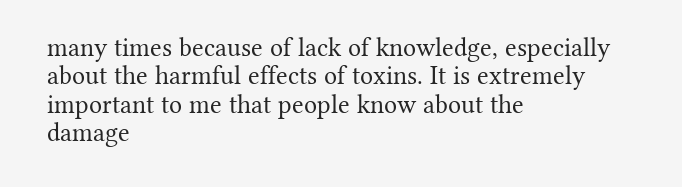many times because of lack of knowledge, especially about the harmful effects of toxins. It is extremely important to me that people know about the damage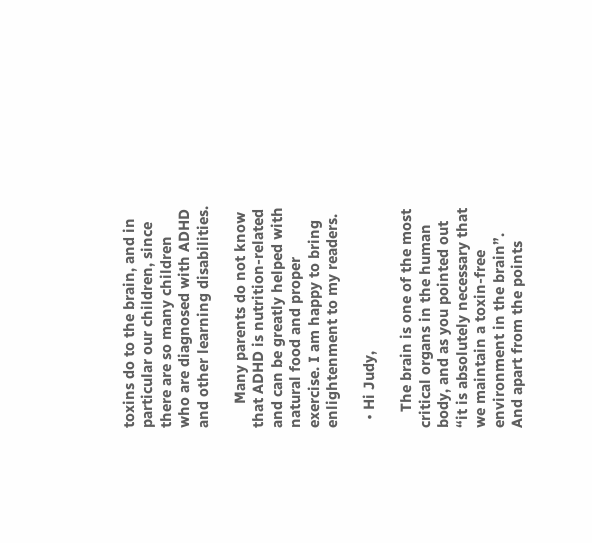toxins do to the brain, and in particular our children, since there are so many children who are diagnosed with ADHD and other learning disabilities.

      Many parents do not know that ADHD is nutrition-related and can be greatly helped with natural food and proper exercise. I am happy to bring enlightenment to my readers.

  • Hi Judy,

    The brain is one of the most critical organs in the human body, and as you pointed out “it is absolutely necessary that we maintain a toxin-free environment in the brain”. And apart from the points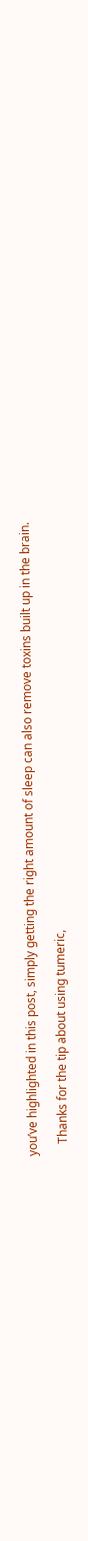you’ve highlighted in this post, simply getting the right amount of sleep can also remove toxins built up in the brain.

    Thanks for the tip about using tumeric,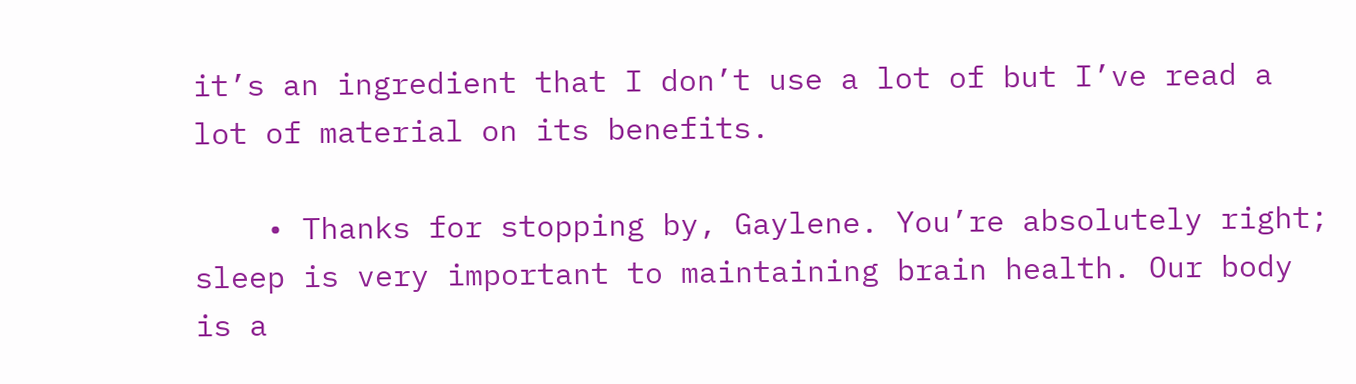it’s an ingredient that I don’t use a lot of but I’ve read a lot of material on its benefits.

    • Thanks for stopping by, Gaylene. You’re absolutely right; sleep is very important to maintaining brain health. Our body is a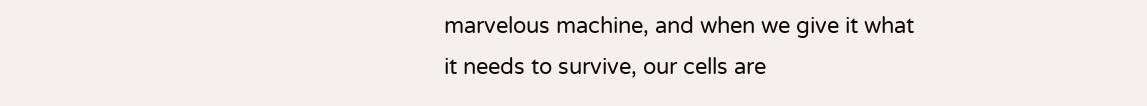marvelous machine, and when we give it what it needs to survive, our cells are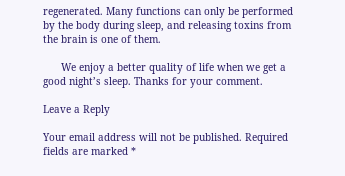regenerated. Many functions can only be performed by the body during sleep, and releasing toxins from the brain is one of them.

      We enjoy a better quality of life when we get a good night’s sleep. Thanks for your comment.

Leave a Reply

Your email address will not be published. Required fields are marked *